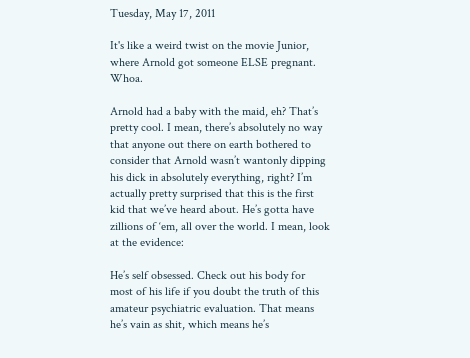Tuesday, May 17, 2011

It's like a weird twist on the movie Junior, where Arnold got someone ELSE pregnant. Whoa.

Arnold had a baby with the maid, eh? That’s pretty cool. I mean, there’s absolutely no way that anyone out there on earth bothered to consider that Arnold wasn’t wantonly dipping his dick in absolutely everything, right? I’m actually pretty surprised that this is the first kid that we’ve heard about. He’s gotta have zillions of ‘em, all over the world. I mean, look at the evidence:

He’s self obsessed. Check out his body for most of his life if you doubt the truth of this amateur psychiatric evaluation. That means he’s vain as shit, which means he’s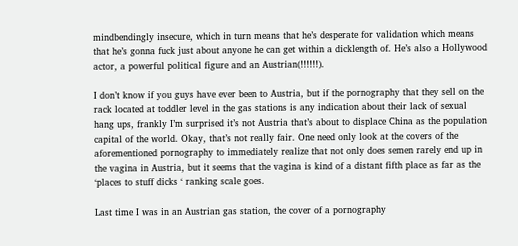mindbendingly insecure, which in turn means that he’s desperate for validation which means that he’s gonna fuck just about anyone he can get within a dicklength of. He’s also a Hollywood actor, a powerful political figure and an Austrian(!!!!!!).

I don’t know if you guys have ever been to Austria, but if the pornography that they sell on the rack located at toddler level in the gas stations is any indication about their lack of sexual hang ups, frankly I’m surprised it’s not Austria that’s about to displace China as the population capital of the world. Okay, that’s not really fair. One need only look at the covers of the aforementioned pornography to immediately realize that not only does semen rarely end up in the vagina in Austria, but it seems that the vagina is kind of a distant fifth place as far as the ‘places to stuff dicks ‘ ranking scale goes.

Last time I was in an Austrian gas station, the cover of a pornography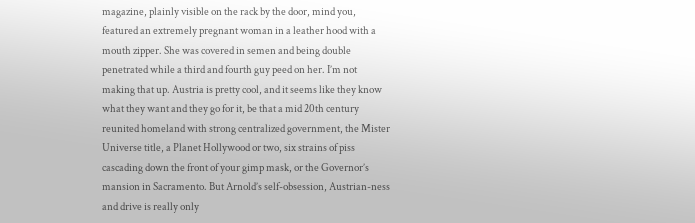magazine, plainly visible on the rack by the door, mind you, featured an extremely pregnant woman in a leather hood with a mouth zipper. She was covered in semen and being double penetrated while a third and fourth guy peed on her. I’m not making that up. Austria is pretty cool, and it seems like they know what they want and they go for it, be that a mid 20th century reunited homeland with strong centralized government, the Mister Universe title, a Planet Hollywood or two, six strains of piss cascading down the front of your gimp mask, or the Governor’s mansion in Sacramento. But Arnold’s self-obsession, Austrian-ness and drive is really only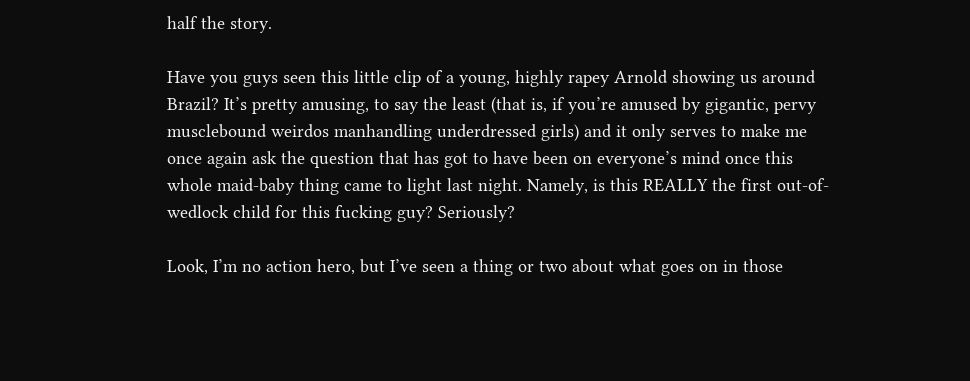half the story.

Have you guys seen this little clip of a young, highly rapey Arnold showing us around Brazil? It’s pretty amusing, to say the least (that is, if you’re amused by gigantic, pervy musclebound weirdos manhandling underdressed girls) and it only serves to make me once again ask the question that has got to have been on everyone’s mind once this whole maid-baby thing came to light last night. Namely, is this REALLY the first out-of-wedlock child for this fucking guy? Seriously?

Look, I’m no action hero, but I’ve seen a thing or two about what goes on in those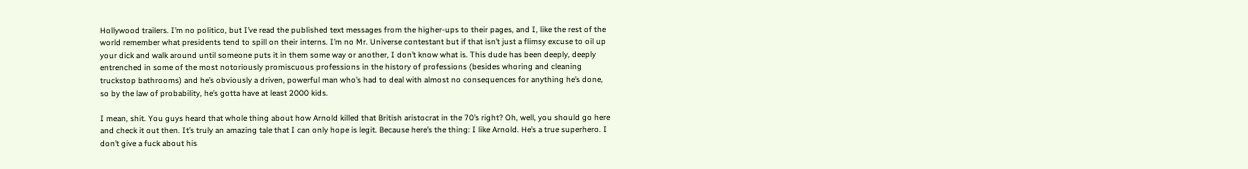Hollywood trailers. I’m no politico, but I’ve read the published text messages from the higher-ups to their pages, and I, like the rest of the world remember what presidents tend to spill on their interns. I’m no Mr. Universe contestant but if that isn’t just a flimsy excuse to oil up your dick and walk around until someone puts it in them some way or another, I don’t know what is. This dude has been deeply, deeply entrenched in some of the most notoriously promiscuous professions in the history of professions (besides whoring and cleaning truckstop bathrooms) and he’s obviously a driven, powerful man who’s had to deal with almost no consequences for anything he’s done, so by the law of probability, he’s gotta have at least 2000 kids.

I mean, shit. You guys heard that whole thing about how Arnold killed that British aristocrat in the 70’s right? Oh, well, you should go here and check it out then. It’s truly an amazing tale that I can only hope is legit. Because here’s the thing: I like Arnold. He’s a true superhero. I don’t give a fuck about his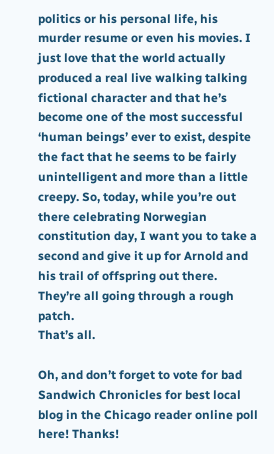politics or his personal life, his murder resume or even his movies. I just love that the world actually produced a real live walking talking fictional character and that he’s become one of the most successful ‘human beings’ ever to exist, despite the fact that he seems to be fairly unintelligent and more than a little creepy. So, today, while you’re out there celebrating Norwegian constitution day, I want you to take a second and give it up for Arnold and his trail of offspring out there. They’re all going through a rough patch.
That’s all.

Oh, and don’t forget to vote for bad Sandwich Chronicles for best local blog in the Chicago reader online poll here! Thanks!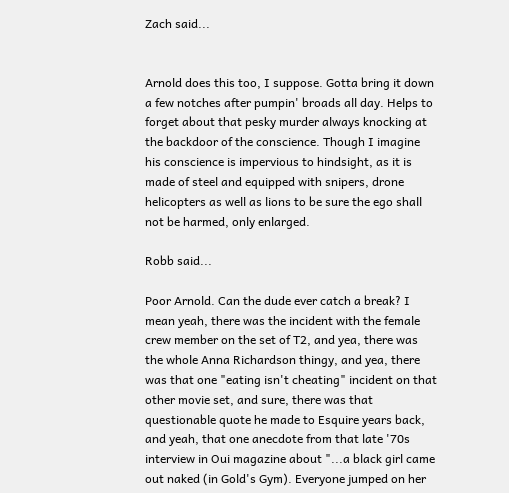Zach said...


Arnold does this too, I suppose. Gotta bring it down a few notches after pumpin' broads all day. Helps to forget about that pesky murder always knocking at the backdoor of the conscience. Though I imagine his conscience is impervious to hindsight, as it is made of steel and equipped with snipers, drone helicopters as well as lions to be sure the ego shall not be harmed, only enlarged.

Robb said...

Poor Arnold. Can the dude ever catch a break? I mean yeah, there was the incident with the female crew member on the set of T2, and yea, there was the whole Anna Richardson thingy, and yea, there was that one "eating isn't cheating" incident on that other movie set, and sure, there was that questionable quote he made to Esquire years back, and yeah, that one anecdote from that late '70s interview in Oui magazine about "...a black girl came out naked (in Gold's Gym). Everyone jumped on her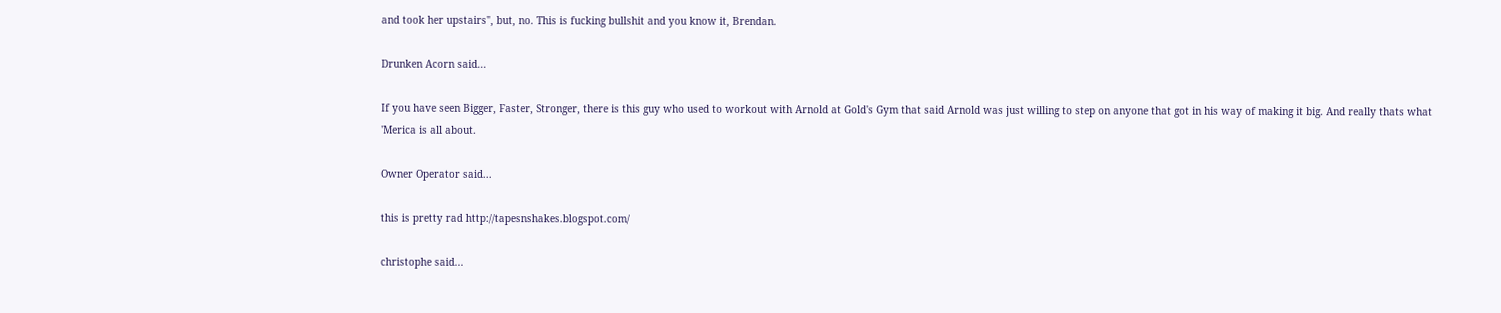and took her upstairs", but, no. This is fucking bullshit and you know it, Brendan.

Drunken Acorn said...

If you have seen Bigger, Faster, Stronger, there is this guy who used to workout with Arnold at Gold's Gym that said Arnold was just willing to step on anyone that got in his way of making it big. And really thats what 'Merica is all about.

Owner Operator said...

this is pretty rad http://tapesnshakes.blogspot.com/

christophe said...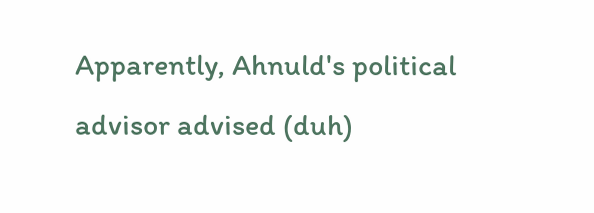Apparently, Ahnuld's political advisor advised (duh)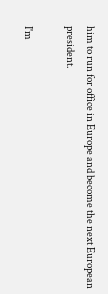him to run for office in Europe and become the next European president.

I'm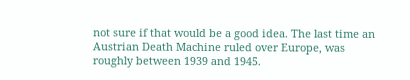not sure if that would be a good idea. The last time an Austrian Death Machine ruled over Europe, was roughly between 1939 and 1945.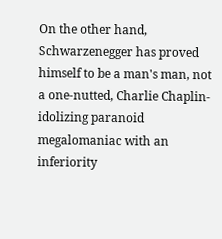On the other hand, Schwarzenegger has proved himself to be a man's man, not a one-nutted, Charlie Chaplin-idolizing paranoid megalomaniac with an inferiority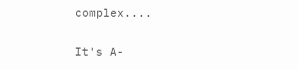complex....

It's A-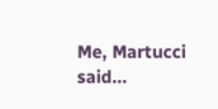Me, Martucci said...